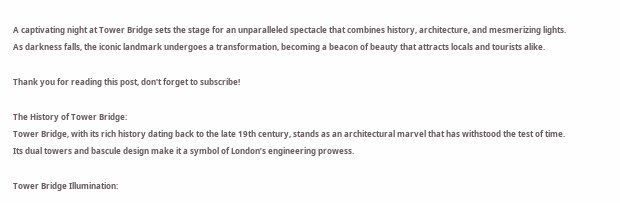A captivating night at Tower Bridge sets the stage for an unparalleled spectacle that combines history, architecture, and mesmerizing lights. As darkness falls, the iconic landmark undergoes a transformation, becoming a beacon of beauty that attracts locals and tourists alike.

Thank you for reading this post, don't forget to subscribe!

The History of Tower Bridge:
Tower Bridge, with its rich history dating back to the late 19th century, stands as an architectural marvel that has withstood the test of time. Its dual towers and bascule design make it a symbol of London’s engineering prowess.

Tower Bridge Illumination: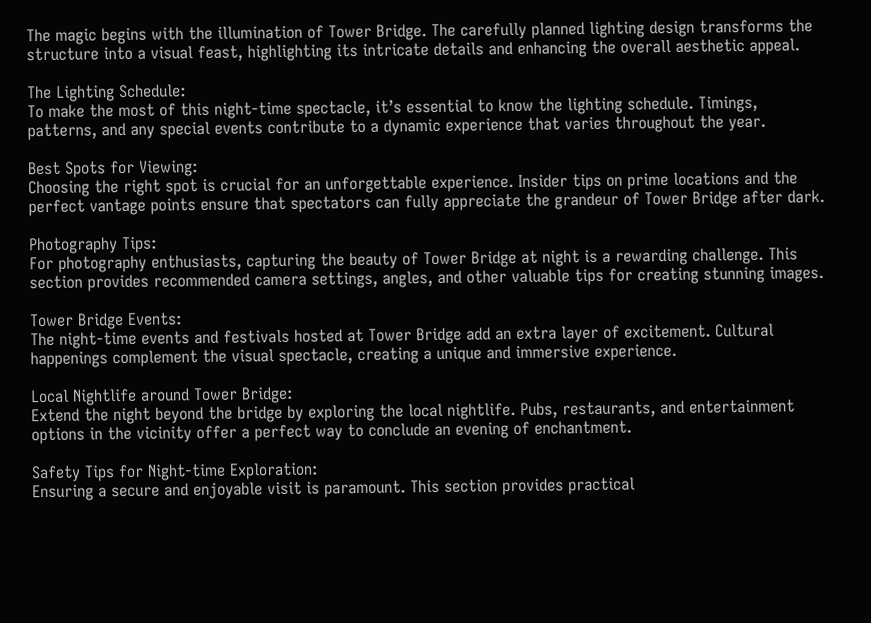The magic begins with the illumination of Tower Bridge. The carefully planned lighting design transforms the structure into a visual feast, highlighting its intricate details and enhancing the overall aesthetic appeal.

The Lighting Schedule:
To make the most of this night-time spectacle, it’s essential to know the lighting schedule. Timings, patterns, and any special events contribute to a dynamic experience that varies throughout the year.

Best Spots for Viewing:
Choosing the right spot is crucial for an unforgettable experience. Insider tips on prime locations and the perfect vantage points ensure that spectators can fully appreciate the grandeur of Tower Bridge after dark.

Photography Tips:
For photography enthusiasts, capturing the beauty of Tower Bridge at night is a rewarding challenge. This section provides recommended camera settings, angles, and other valuable tips for creating stunning images.

Tower Bridge Events:
The night-time events and festivals hosted at Tower Bridge add an extra layer of excitement. Cultural happenings complement the visual spectacle, creating a unique and immersive experience.

Local Nightlife around Tower Bridge:
Extend the night beyond the bridge by exploring the local nightlife. Pubs, restaurants, and entertainment options in the vicinity offer a perfect way to conclude an evening of enchantment.

Safety Tips for Night-time Exploration:
Ensuring a secure and enjoyable visit is paramount. This section provides practical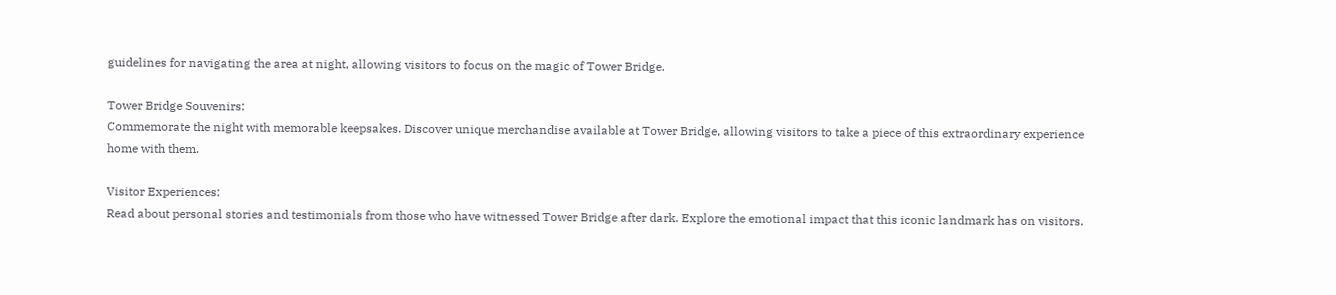guidelines for navigating the area at night, allowing visitors to focus on the magic of Tower Bridge.

Tower Bridge Souvenirs:
Commemorate the night with memorable keepsakes. Discover unique merchandise available at Tower Bridge, allowing visitors to take a piece of this extraordinary experience home with them.

Visitor Experiences:
Read about personal stories and testimonials from those who have witnessed Tower Bridge after dark. Explore the emotional impact that this iconic landmark has on visitors.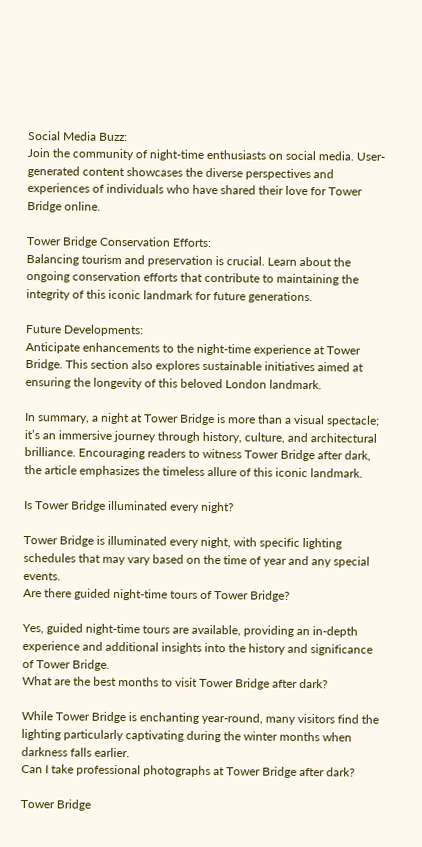Social Media Buzz:
Join the community of night-time enthusiasts on social media. User-generated content showcases the diverse perspectives and experiences of individuals who have shared their love for Tower Bridge online.

Tower Bridge Conservation Efforts:
Balancing tourism and preservation is crucial. Learn about the ongoing conservation efforts that contribute to maintaining the integrity of this iconic landmark for future generations.

Future Developments:
Anticipate enhancements to the night-time experience at Tower Bridge. This section also explores sustainable initiatives aimed at ensuring the longevity of this beloved London landmark.

In summary, a night at Tower Bridge is more than a visual spectacle; it’s an immersive journey through history, culture, and architectural brilliance. Encouraging readers to witness Tower Bridge after dark, the article emphasizes the timeless allure of this iconic landmark.

Is Tower Bridge illuminated every night?

Tower Bridge is illuminated every night, with specific lighting schedules that may vary based on the time of year and any special events.
Are there guided night-time tours of Tower Bridge?

Yes, guided night-time tours are available, providing an in-depth experience and additional insights into the history and significance of Tower Bridge.
What are the best months to visit Tower Bridge after dark?

While Tower Bridge is enchanting year-round, many visitors find the lighting particularly captivating during the winter months when darkness falls earlier.
Can I take professional photographs at Tower Bridge after dark?

Tower Bridge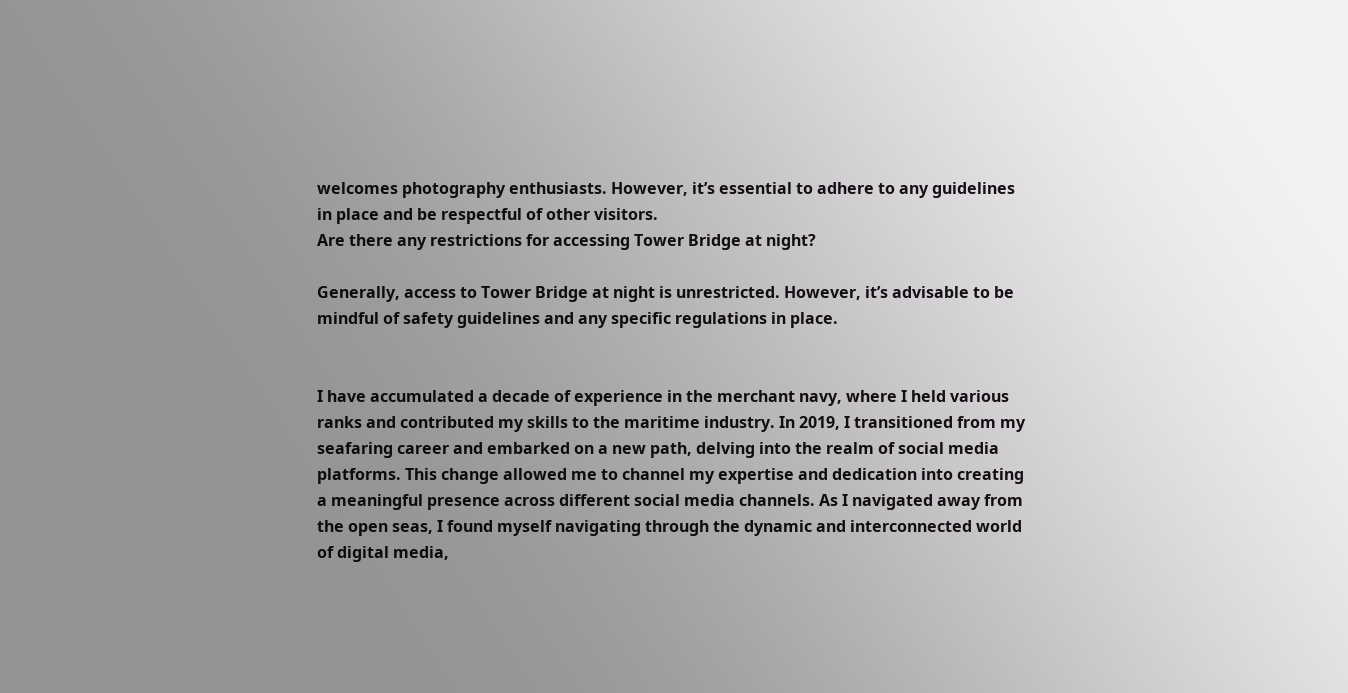welcomes photography enthusiasts. However, it’s essential to adhere to any guidelines in place and be respectful of other visitors.
Are there any restrictions for accessing Tower Bridge at night?

Generally, access to Tower Bridge at night is unrestricted. However, it’s advisable to be mindful of safety guidelines and any specific regulations in place.


I have accumulated a decade of experience in the merchant navy, where I held various ranks and contributed my skills to the maritime industry. In 2019, I transitioned from my seafaring career and embarked on a new path, delving into the realm of social media platforms. This change allowed me to channel my expertise and dedication into creating a meaningful presence across different social media channels. As I navigated away from the open seas, I found myself navigating through the dynamic and interconnected world of digital media,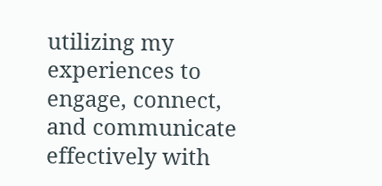utilizing my experiences to engage, connect, and communicate effectively with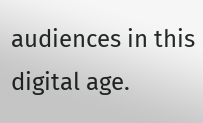audiences in this digital age.